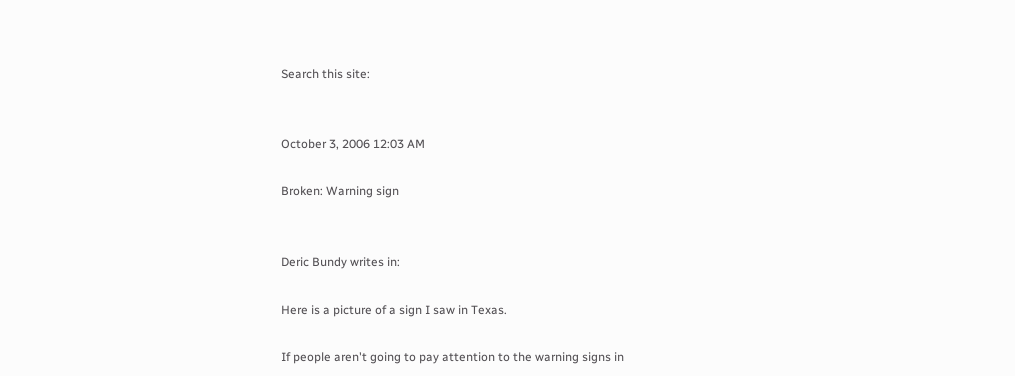Search this site:


October 3, 2006 12:03 AM

Broken: Warning sign


Deric Bundy writes in:

Here is a picture of a sign I saw in Texas.

If people aren't going to pay attention to the warning signs in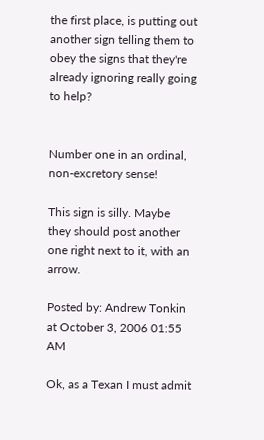the first place, is putting out another sign telling them to obey the signs that they're already ignoring really going to help?


Number one in an ordinal, non-excretory sense!

This sign is silly. Maybe they should post another one right next to it, with an arrow.

Posted by: Andrew Tonkin at October 3, 2006 01:55 AM

Ok, as a Texan I must admit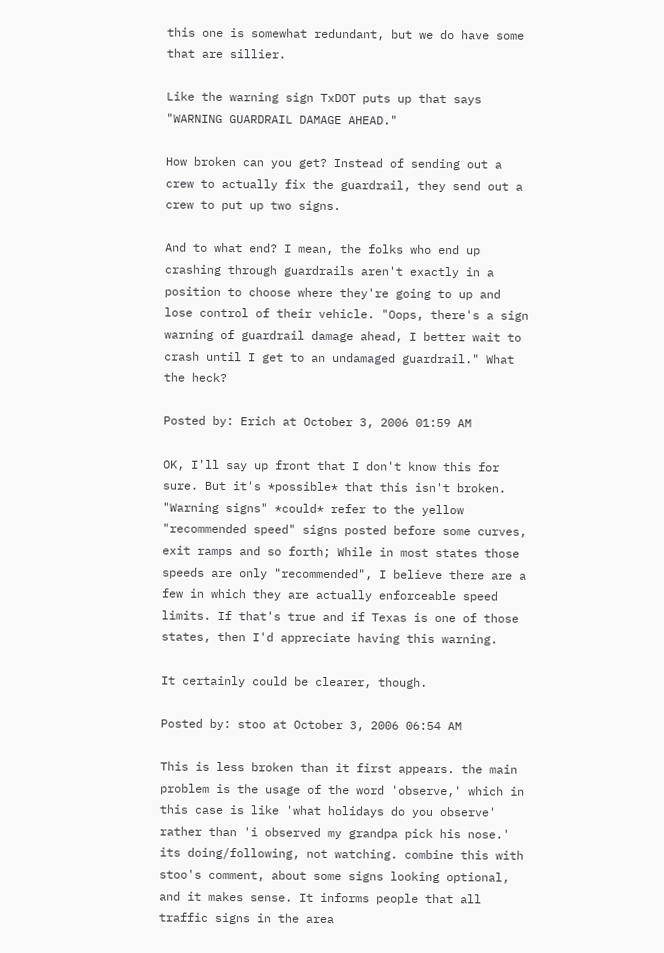this one is somewhat redundant, but we do have some that are sillier.

Like the warning sign TxDOT puts up that says "WARNING GUARDRAIL DAMAGE AHEAD."

How broken can you get? Instead of sending out a crew to actually fix the guardrail, they send out a crew to put up two signs.

And to what end? I mean, the folks who end up crashing through guardrails aren't exactly in a position to choose where they're going to up and lose control of their vehicle. "Oops, there's a sign warning of guardrail damage ahead, I better wait to crash until I get to an undamaged guardrail." What the heck?

Posted by: Erich at October 3, 2006 01:59 AM

OK, I'll say up front that I don't know this for sure. But it's *possible* that this isn't broken. "Warning signs" *could* refer to the yellow "recommended speed" signs posted before some curves, exit ramps and so forth; While in most states those speeds are only "recommended", I believe there are a few in which they are actually enforceable speed limits. If that's true and if Texas is one of those states, then I'd appreciate having this warning.

It certainly could be clearer, though.

Posted by: stoo at October 3, 2006 06:54 AM

This is less broken than it first appears. the main problem is the usage of the word 'observe,' which in this case is like 'what holidays do you observe' rather than 'i observed my grandpa pick his nose.' its doing/following, not watching. combine this with stoo's comment, about some signs looking optional, and it makes sense. It informs people that all traffic signs in the area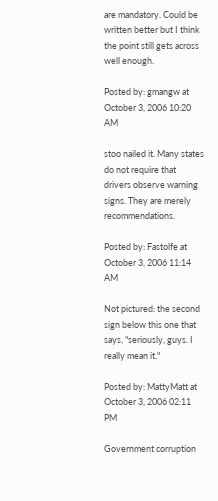are mandatory. Could be written better but I think the point still gets across well enough.

Posted by: gmangw at October 3, 2006 10:20 AM

stoo nailed it. Many states do not require that drivers observe warning signs. They are merely recommendations.

Posted by: Fastolfe at October 3, 2006 11:14 AM

Not pictured: the second sign below this one that says, "seriously, guys. I really mean it."

Posted by: MattyMatt at October 3, 2006 02:11 PM

Government corruption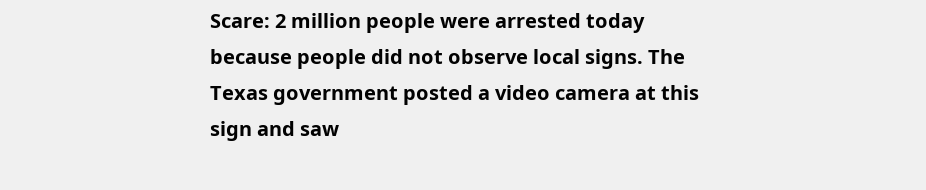Scare: 2 million people were arrested today because people did not observe local signs. The Texas government posted a video camera at this sign and saw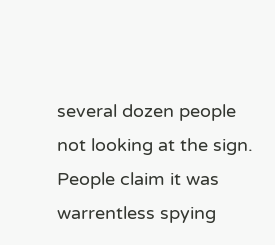several dozen people not looking at the sign. People claim it was warrentless spying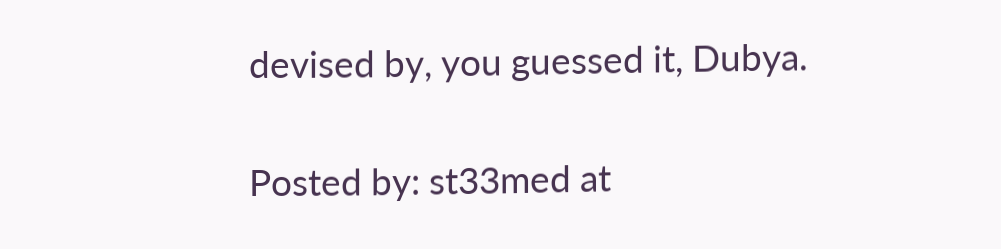devised by, you guessed it, Dubya.

Posted by: st33med at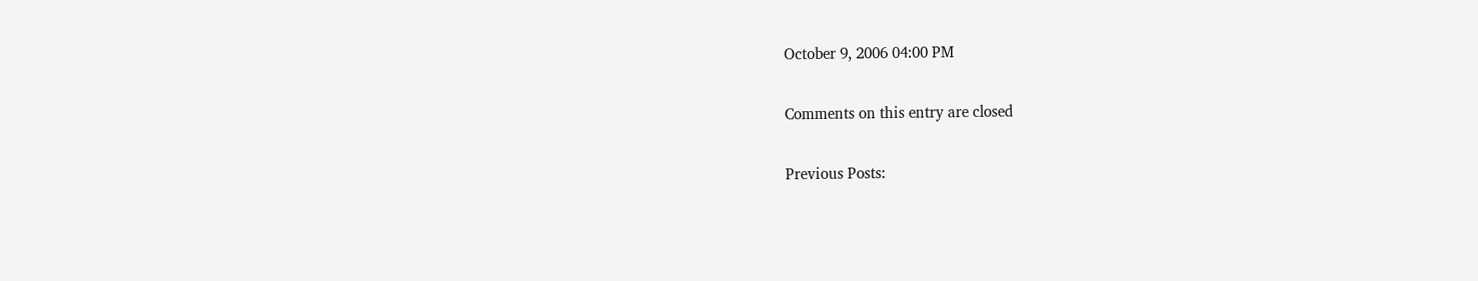October 9, 2006 04:00 PM

Comments on this entry are closed

Previous Posts: